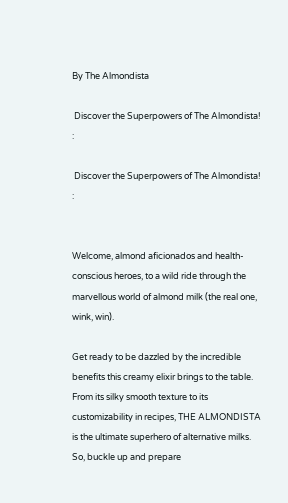By The Almondista

 Discover the Superpowers of The Almondista! :

 Discover the Superpowers of The Almondista! :


Welcome, almond aficionados and health-conscious heroes, to a wild ride through the marvellous world of almond milk (the real one, wink, win).

Get ready to be dazzled by the incredible benefits this creamy elixir brings to the table. From its silky smooth texture to its customizability in recipes, THE ALMONDISTA is the ultimate superhero of alternative milks. So, buckle up and prepare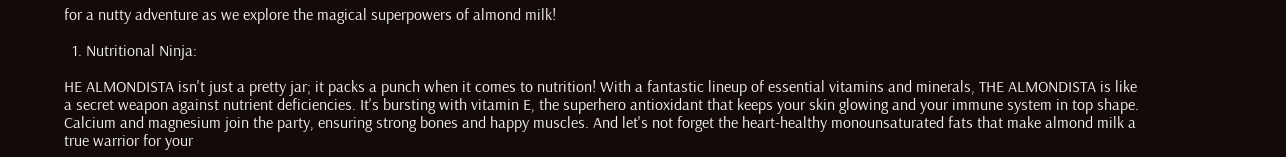for a nutty adventure as we explore the magical superpowers of almond milk!

  1. Nutritional Ninja:

HE ALMONDISTA isn't just a pretty jar; it packs a punch when it comes to nutrition! With a fantastic lineup of essential vitamins and minerals, THE ALMONDISTA is like a secret weapon against nutrient deficiencies. It's bursting with vitamin E, the superhero antioxidant that keeps your skin glowing and your immune system in top shape. Calcium and magnesium join the party, ensuring strong bones and happy muscles. And let's not forget the heart-healthy monounsaturated fats that make almond milk a true warrior for your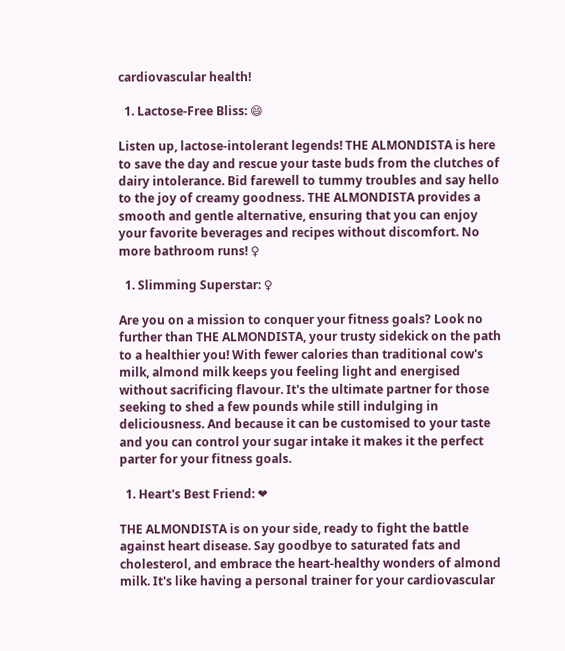cardiovascular health!

  1. Lactose-Free Bliss: 😄

Listen up, lactose-intolerant legends! THE ALMONDISTA is here to save the day and rescue your taste buds from the clutches of dairy intolerance. Bid farewell to tummy troubles and say hello to the joy of creamy goodness. THE ALMONDISTA provides a smooth and gentle alternative, ensuring that you can enjoy your favorite beverages and recipes without discomfort. No more bathroom runs! ♀

  1. Slimming Superstar: ♀

Are you on a mission to conquer your fitness goals? Look no further than THE ALMONDISTA, your trusty sidekick on the path to a healthier you! With fewer calories than traditional cow's milk, almond milk keeps you feeling light and energised without sacrificing flavour. It's the ultimate partner for those seeking to shed a few pounds while still indulging in deliciousness. And because it can be customised to your taste and you can control your sugar intake it makes it the perfect parter for your fitness goals.

  1. Heart's Best Friend: ❤

THE ALMONDISTA is on your side, ready to fight the battle against heart disease. Say goodbye to saturated fats and cholesterol, and embrace the heart-healthy wonders of almond milk. It's like having a personal trainer for your cardiovascular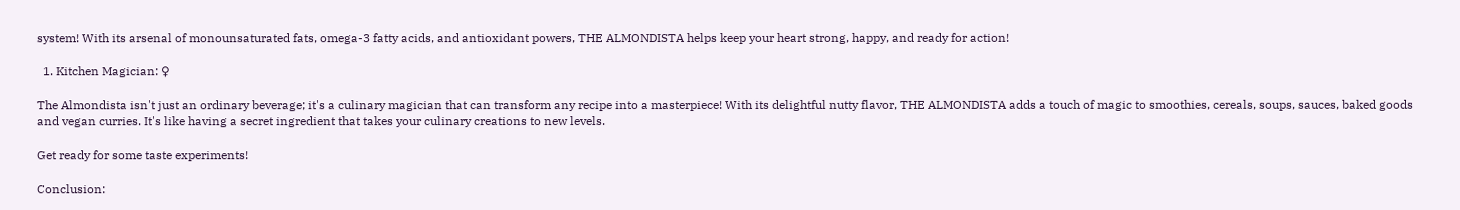system! With its arsenal of monounsaturated fats, omega-3 fatty acids, and antioxidant powers, THE ALMONDISTA helps keep your heart strong, happy, and ready for action!

  1. Kitchen Magician: ♀

The Almondista isn't just an ordinary beverage; it's a culinary magician that can transform any recipe into a masterpiece! With its delightful nutty flavor, THE ALMONDISTA adds a touch of magic to smoothies, cereals, soups, sauces, baked goods and vegan curries. It's like having a secret ingredient that takes your culinary creations to new levels.

Get ready for some taste experiments!

Conclusion: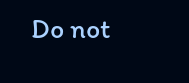Do not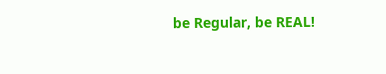be Regular, be REAL!